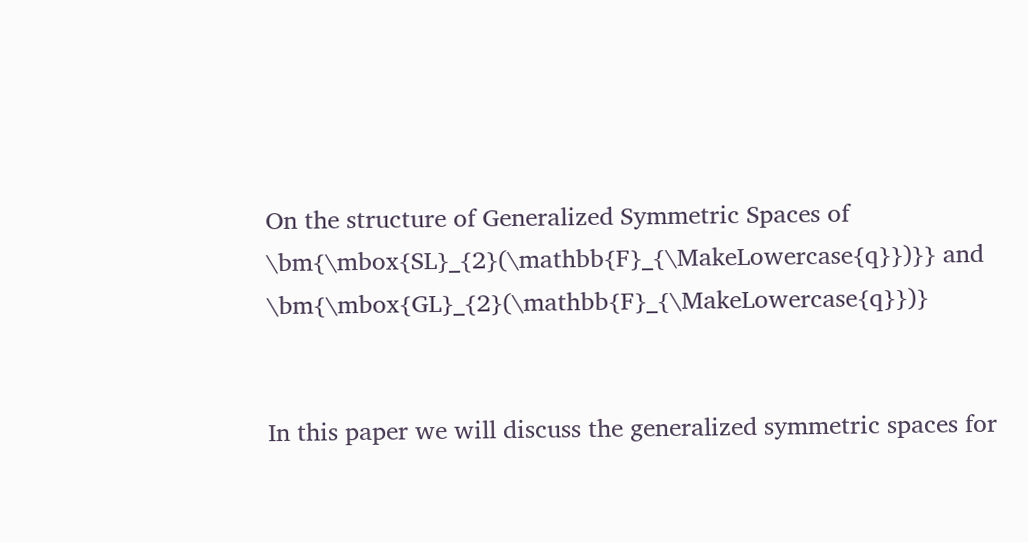On the structure of Generalized Symmetric Spaces of \bm{\mbox{SL}_{2}(\mathbb{F}_{\MakeLowercase{q}})}} and \bm{\mbox{GL}_{2}(\mathbb{F}_{\MakeLowercase{q}})}


In this paper we will discuss the generalized symmetric spaces for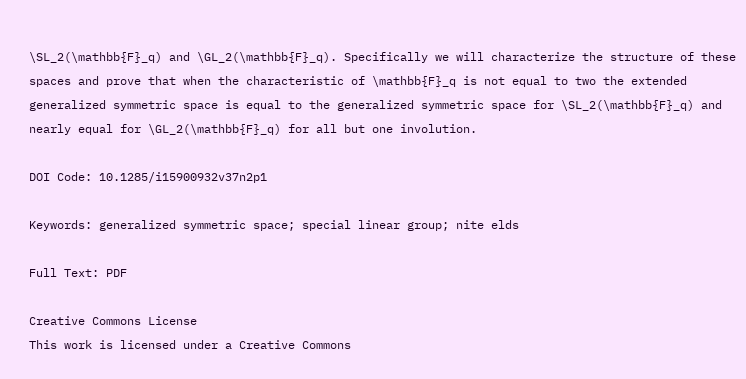\SL_2(\mathbb{F}_q) and \GL_2(\mathbb{F}_q). Specifically we will characterize the structure of these spaces and prove that when the characteristic of \mathbb{F}_q is not equal to two the extended generalized symmetric space is equal to the generalized symmetric space for \SL_2(\mathbb{F}_q) and nearly equal for \GL_2(\mathbb{F}_q) for all but one involution.

DOI Code: 10.1285/i15900932v37n2p1

Keywords: generalized symmetric space; special linear group; nite elds

Full Text: PDF

Creative Commons License
This work is licensed under a Creative Commons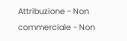Attribuzione - Non commerciale - Non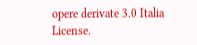opere derivate 3.0 Italia License.